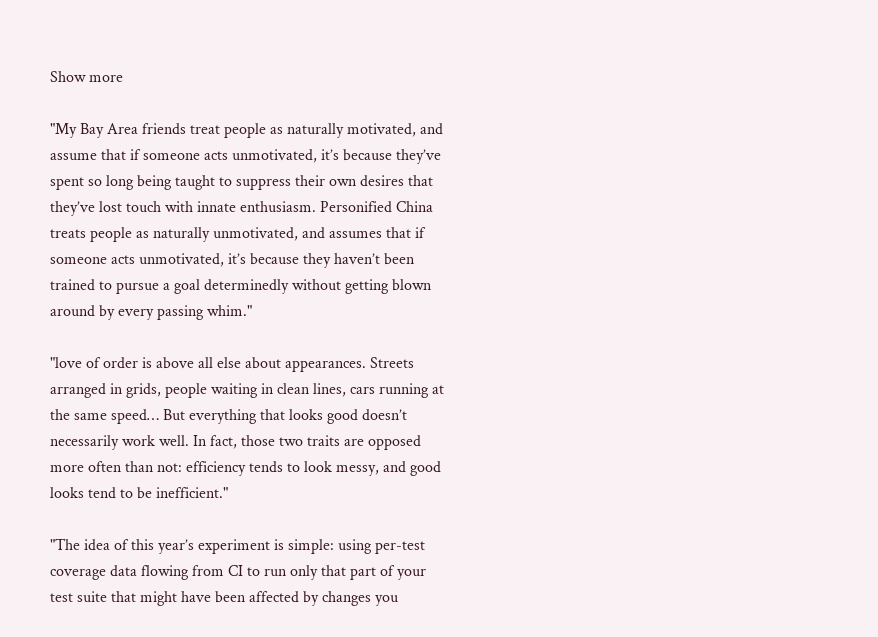Show more

"My Bay Area friends treat people as naturally motivated, and assume that if someone acts unmotivated, it’s because they’ve spent so long being taught to suppress their own desires that they’ve lost touch with innate enthusiasm. Personified China treats people as naturally unmotivated, and assumes that if someone acts unmotivated, it’s because they haven’t been trained to pursue a goal determinedly without getting blown around by every passing whim."

"love of order is above all else about appearances. Streets arranged in grids, people waiting in clean lines, cars running at the same speed… But everything that looks good doesn’t necessarily work well. In fact, those two traits are opposed more often than not: efficiency tends to look messy, and good looks tend to be inefficient."

"The idea of this year’s experiment is simple: using per-test coverage data flowing from CI to run only that part of your test suite that might have been affected by changes you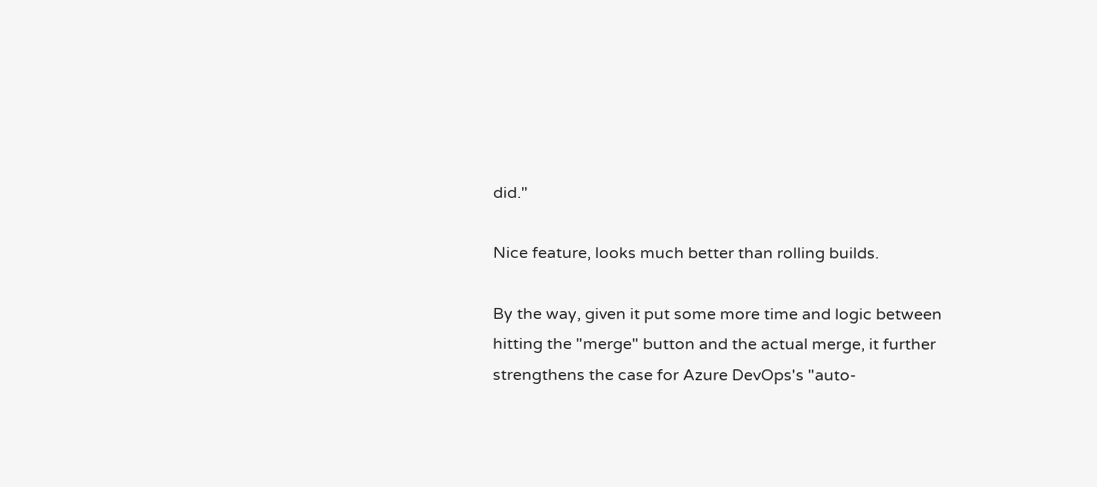did."

Nice feature, looks much better than rolling builds.

By the way, given it put some more time and logic between hitting the "merge" button and the actual merge, it further strengthens the case for Azure DevOps's "auto-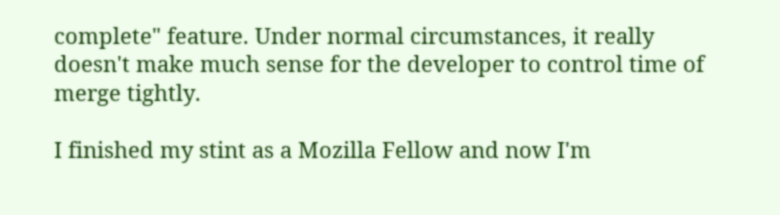complete" feature. Under normal circumstances, it really doesn't make much sense for the developer to control time of merge tightly.

I finished my stint as a Mozilla Fellow and now I'm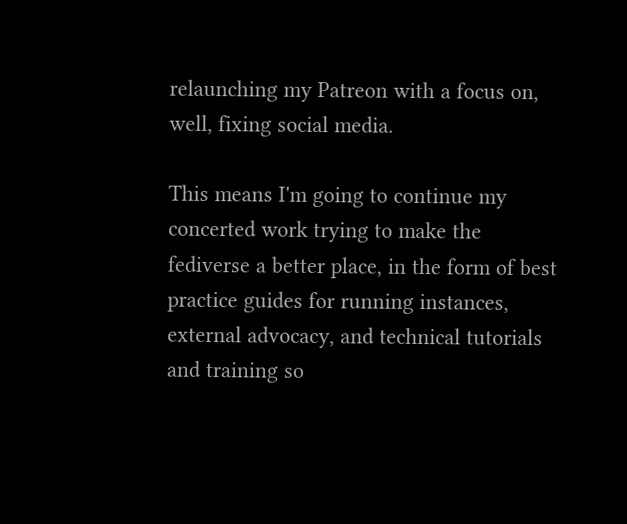relaunching my Patreon with a focus on, well, fixing social media.

This means I'm going to continue my concerted work trying to make the fediverse a better place, in the form of best practice guides for running instances, external advocacy, and technical tutorials and training so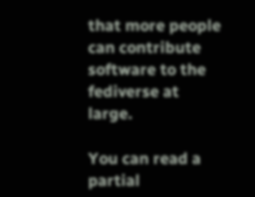that more people can contribute software to the fediverse at large.

You can read a partial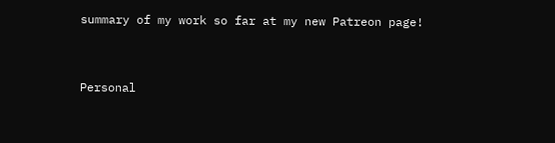summary of my work so far at my new Patreon page!


Personal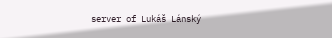server of Lukáš Lánský